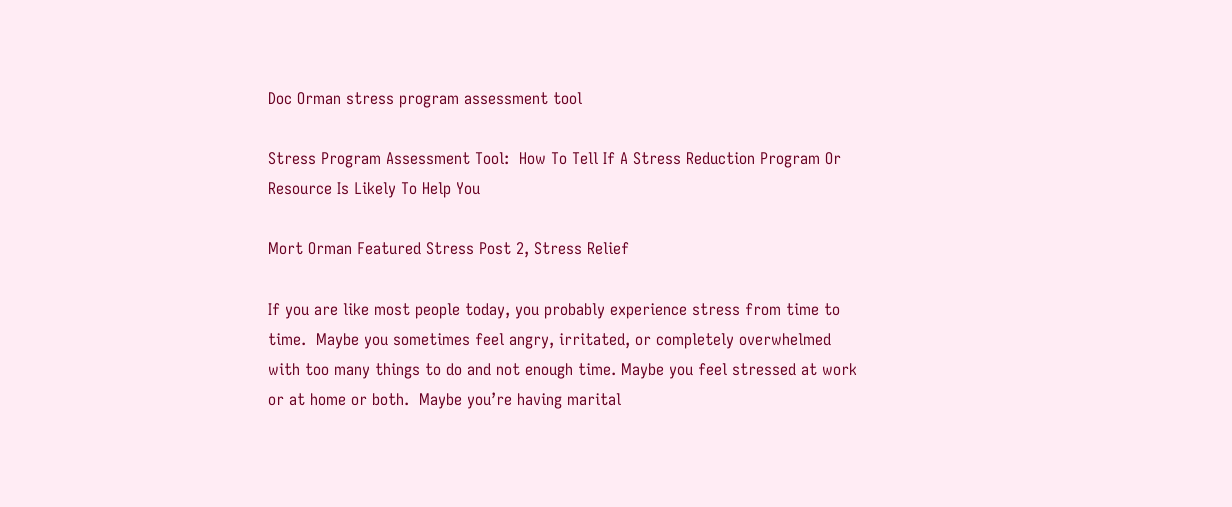Doc Orman stress program assessment tool

Stress Program Assessment Tool:  How To Tell If A Stress Reduction Program Or Resource Is Likely To Help You

Mort Orman Featured Stress Post 2, Stress Relief

If you are like most people today, you probably experience stress from time to time.  Maybe you sometimes feel angry, irritated, or completely overwhelmed with too many things to do and not enough time. Maybe you feel stressed at work or at home or both.  Maybe you’re having marital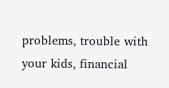problems, trouble with your kids, financial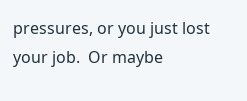pressures, or you just lost your job.  Or maybe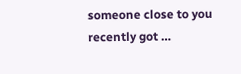someone close to you recently got …